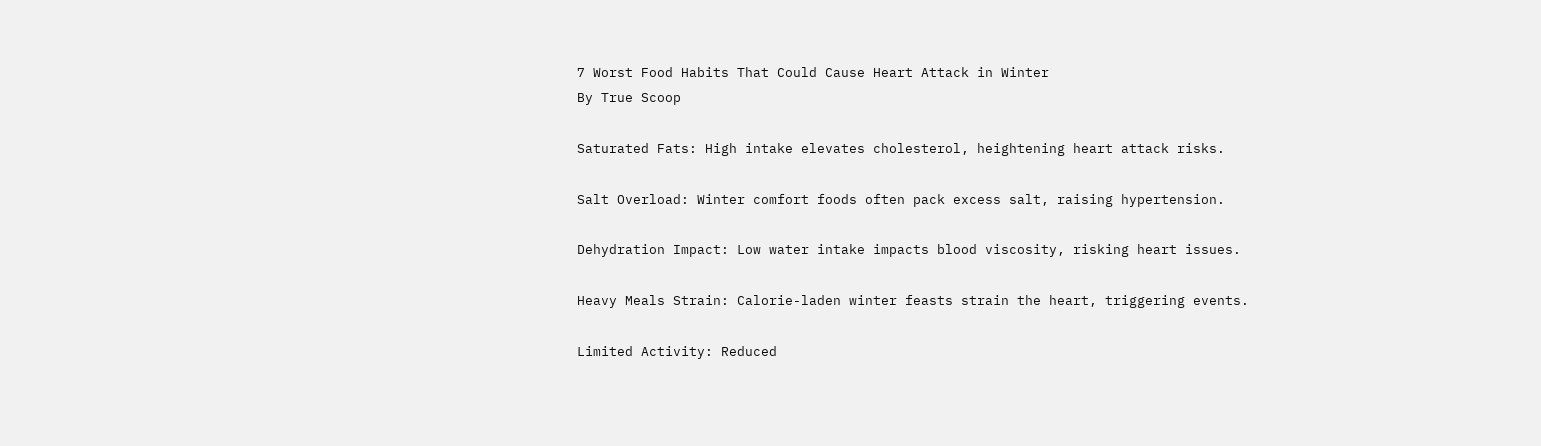7 Worst Food Habits That Could Cause Heart Attack in Winter
By True Scoop

Saturated Fats: High intake elevates cholesterol, heightening heart attack risks.

Salt Overload: Winter comfort foods often pack excess salt, raising hypertension.

Dehydration Impact: Low water intake impacts blood viscosity, risking heart issues.

Heavy Meals Strain: Calorie-laden winter feasts strain the heart, triggering events.

Limited Activity: Reduced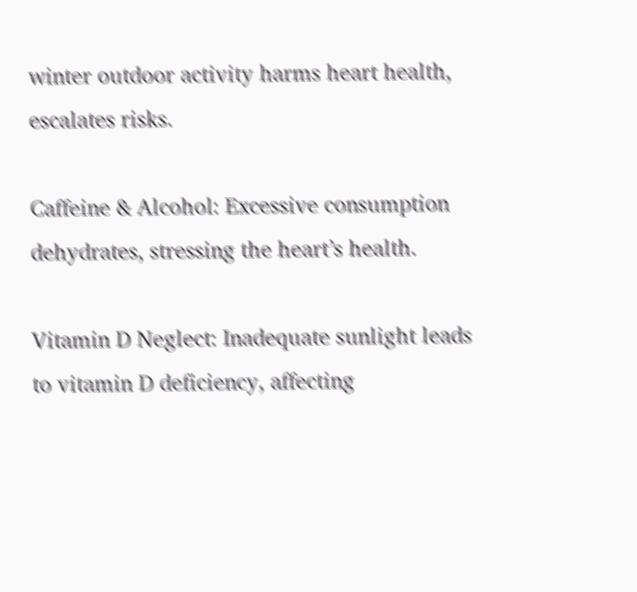winter outdoor activity harms heart health, escalates risks.

Caffeine & Alcohol: Excessive consumption dehydrates, stressing the heart’s health.

Vitamin D Neglect: Inadequate sunlight leads to vitamin D deficiency, affecting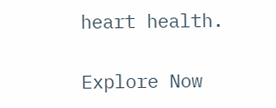heart health.

Explore Now